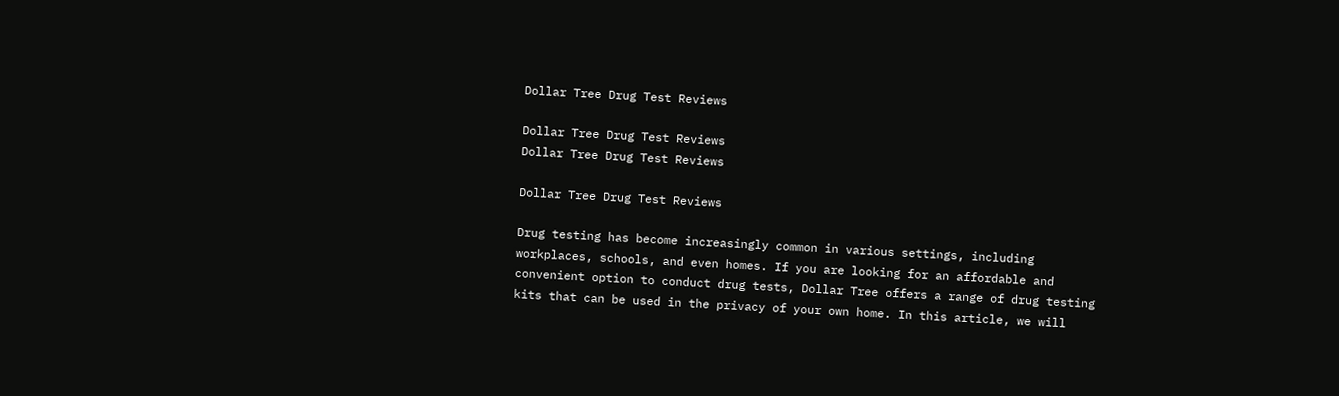Dollar Tree Drug Test Reviews

Dollar Tree Drug Test Reviews
Dollar Tree Drug Test Reviews

Dollar Tree Drug Test Reviews

Drug testing has become increasingly common in various settings, including workplaces, schools, and even homes. If you are looking for an affordable and convenient option to conduct drug tests, Dollar Tree offers a range of drug testing kits that can be used in the privacy of your own home. In this article, we will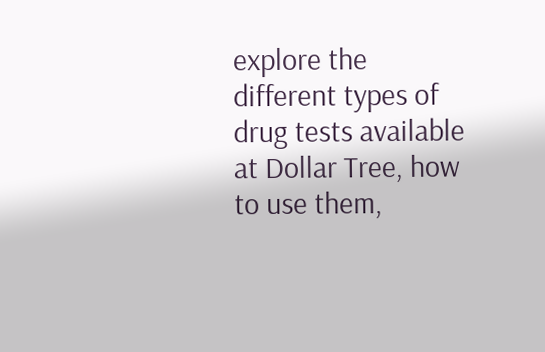explore the different types of drug tests available at Dollar Tree, how to use them,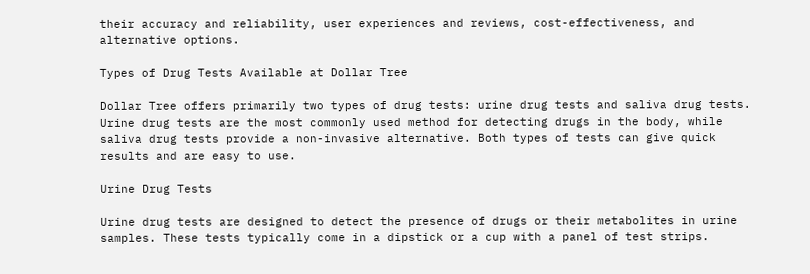their accuracy and reliability, user experiences and reviews, cost-effectiveness, and alternative options.

Types of Drug Tests Available at Dollar Tree

Dollar Tree offers primarily two types of drug tests: urine drug tests and saliva drug tests. Urine drug tests are the most commonly used method for detecting drugs in the body, while saliva drug tests provide a non-invasive alternative. Both types of tests can give quick results and are easy to use.

Urine Drug Tests

Urine drug tests are designed to detect the presence of drugs or their metabolites in urine samples. These tests typically come in a dipstick or a cup with a panel of test strips.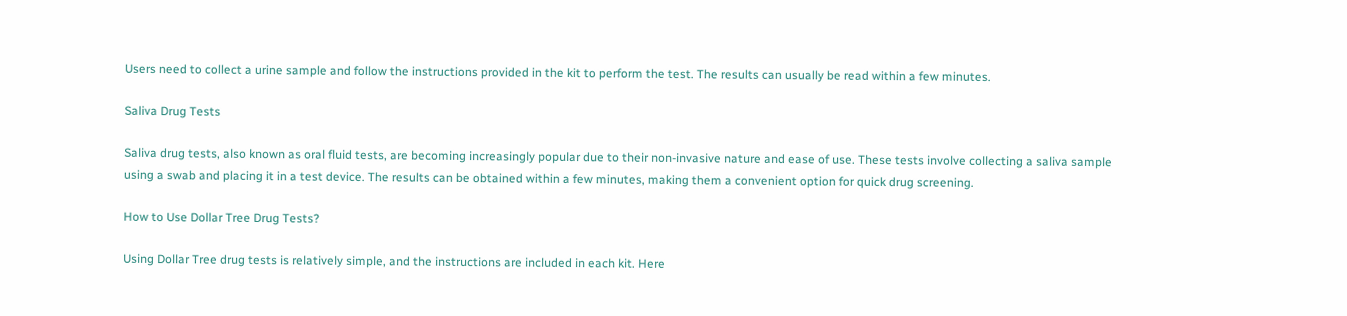Users need to collect a urine sample and follow the instructions provided in the kit to perform the test. The results can usually be read within a few minutes.

Saliva Drug Tests

Saliva drug tests, also known as oral fluid tests, are becoming increasingly popular due to their non-invasive nature and ease of use. These tests involve collecting a saliva sample using a swab and placing it in a test device. The results can be obtained within a few minutes, making them a convenient option for quick drug screening.

How to Use Dollar Tree Drug Tests?

Using Dollar Tree drug tests is relatively simple, and the instructions are included in each kit. Here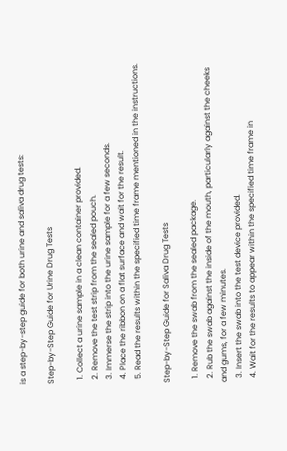is a step-by-step guide for both urine and saliva drug tests:

Step-by-Step Guide for Urine Drug Tests

  1. Collect a urine sample in a clean container provided.
  2. Remove the test strip from the sealed pouch.
  3. Immerse the strip into the urine sample for a few seconds.
  4. Place the ribbon on a flat surface and wait for the result.
  5. Read the results within the specified time frame mentioned in the instructions.

Step-by-Step Guide for Saliva Drug Tests

  1. Remove the swab from the sealed package.
  2. Rub the swab against the inside of the mouth, particularly against the cheeks and gums, for a few minutes.
  3. Insert the swab into the test device provided.
  4. Wait for the results to appear within the specified time frame in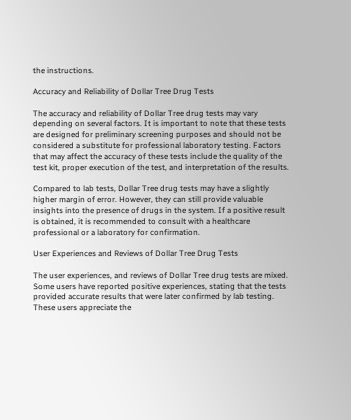the instructions.

Accuracy and Reliability of Dollar Tree Drug Tests

The accuracy and reliability of Dollar Tree drug tests may vary depending on several factors. It is important to note that these tests are designed for preliminary screening purposes and should not be considered a substitute for professional laboratory testing. Factors that may affect the accuracy of these tests include the quality of the test kit, proper execution of the test, and interpretation of the results.

Compared to lab tests, Dollar Tree drug tests may have a slightly higher margin of error. However, they can still provide valuable insights into the presence of drugs in the system. If a positive result is obtained, it is recommended to consult with a healthcare professional or a laboratory for confirmation.

User Experiences and Reviews of Dollar Tree Drug Tests

The user experiences, and reviews of Dollar Tree drug tests are mixed. Some users have reported positive experiences, stating that the tests provided accurate results that were later confirmed by lab testing. These users appreciate the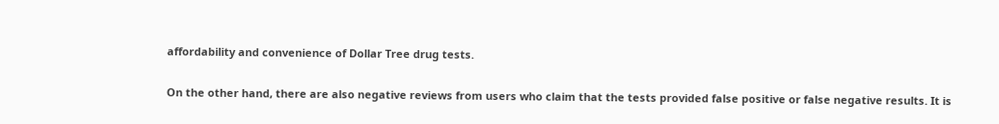affordability and convenience of Dollar Tree drug tests.

On the other hand, there are also negative reviews from users who claim that the tests provided false positive or false negative results. It is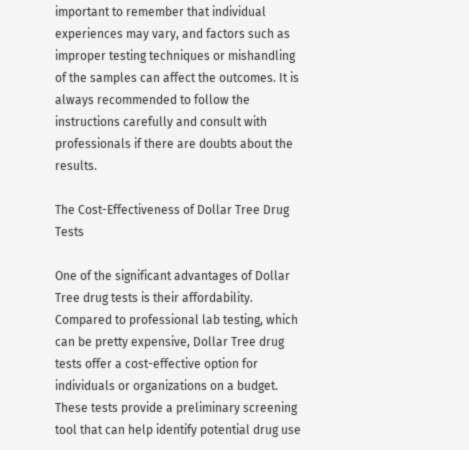important to remember that individual experiences may vary, and factors such as improper testing techniques or mishandling of the samples can affect the outcomes. It is always recommended to follow the instructions carefully and consult with professionals if there are doubts about the results.

The Cost-Effectiveness of Dollar Tree Drug Tests

One of the significant advantages of Dollar Tree drug tests is their affordability. Compared to professional lab testing, which can be pretty expensive, Dollar Tree drug tests offer a cost-effective option for individuals or organizations on a budget. These tests provide a preliminary screening tool that can help identify potential drug use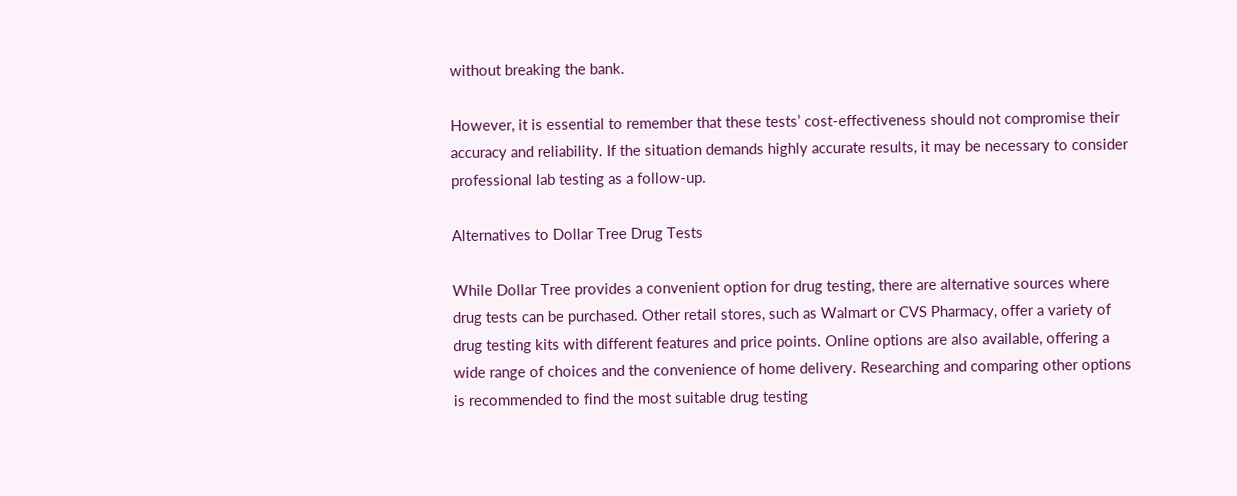without breaking the bank.

However, it is essential to remember that these tests’ cost-effectiveness should not compromise their accuracy and reliability. If the situation demands highly accurate results, it may be necessary to consider professional lab testing as a follow-up.

Alternatives to Dollar Tree Drug Tests

While Dollar Tree provides a convenient option for drug testing, there are alternative sources where drug tests can be purchased. Other retail stores, such as Walmart or CVS Pharmacy, offer a variety of drug testing kits with different features and price points. Online options are also available, offering a wide range of choices and the convenience of home delivery. Researching and comparing other options is recommended to find the most suitable drug testing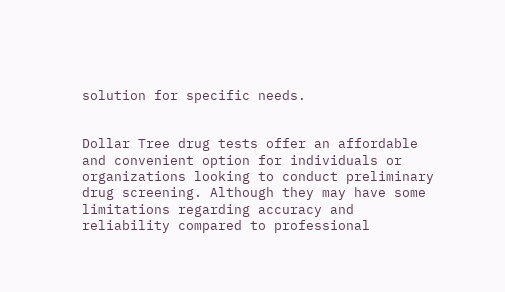solution for specific needs.


Dollar Tree drug tests offer an affordable and convenient option for individuals or organizations looking to conduct preliminary drug screening. Although they may have some limitations regarding accuracy and reliability compared to professional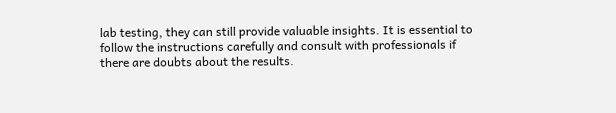lab testing, they can still provide valuable insights. It is essential to follow the instructions carefully and consult with professionals if there are doubts about the results.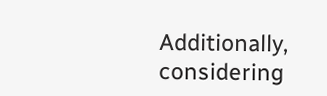Additionally, considering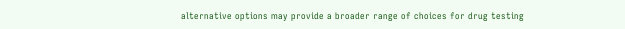alternative options may provide a broader range of choices for drug testing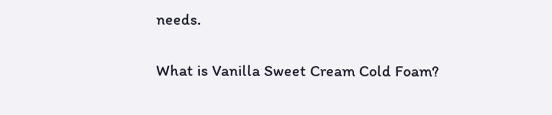needs.

What is Vanilla Sweet Cream Cold Foam?